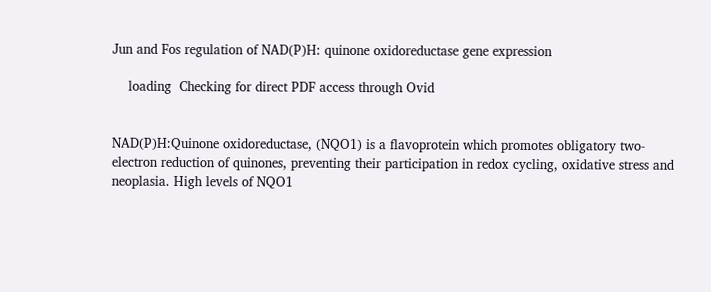Jun and Fos regulation of NAD(P)H: quinone oxidoreductase gene expression

    loading  Checking for direct PDF access through Ovid


NAD(P)H:Quinone oxidoreductase, (NQO1) is a flavoprotein which promotes obligatory two-electron reduction of quinones, preventing their participation in redox cycling, oxidative stress and neoplasia. High levels of NQO1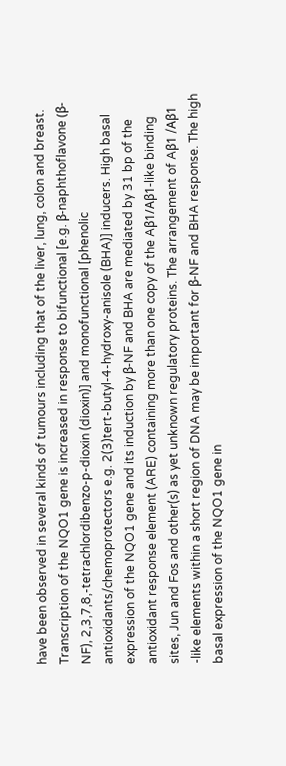have been observed in several kinds of tumours including that of the liver, lung, colon and breast. Transcription of the NQO1 gene is increased in response to bifunctional [e.g. β-naphthoflavone (β-NF), 2,3,7,8,-tetrachlordibenzo-p-dioxin (dioxin)] and monofunctional [phenolic antioxidants/chemoprotectors e.g. 2(3)tert-butyl-4-hydroxy-anisole (BHA)] inducers. High basal expression of the NQO1 gene and its induction by β-NF and BHA are mediated by 31 bp of the antioxidant response element (ARE) containing more than one copy of the Aβ1/Aβ1-like binding sites, Jun and Fos and other(s) as yet unknown regulatory proteins. The arrangement of Aβ1 /Aβ1 -like elements within a short region of DNA may be important for β-NF and BHA response. The high basal expression of the NQO1 gene in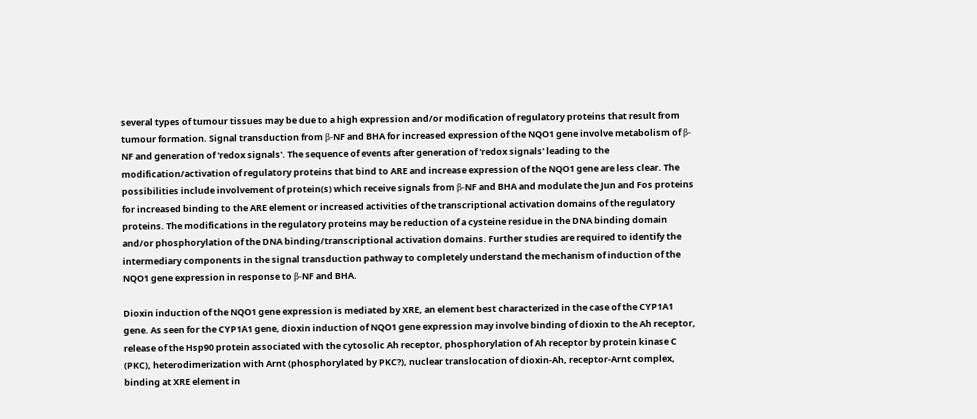several types of tumour tissues may be due to a high expression and/or modification of regulatory proteins that result from tumour formation. Signal transduction from β-NF and BHA for increased expression of the NQO1 gene involve metabolism of β-NF and generation of 'redox signals'. The sequence of events after generation of 'redox signals' leading to the modification/activation of regulatory proteins that bind to ARE and increase expression of the NQO1 gene are less clear. The possibilities include involvement of protein(s) which receive signals from β-NF and BHA and modulate the Jun and Fos proteins for increased binding to the ARE element or increased activities of the transcriptional activation domains of the regulatory proteins. The modifications in the regulatory proteins may be reduction of a cysteine residue in the DNA binding domain and/or phosphorylation of the DNA binding/transcriptional activation domains. Further studies are required to identify the intermediary components in the signal transduction pathway to completely understand the mechanism of induction of the NQO1 gene expression in response to β-NF and BHA.

Dioxin induction of the NQO1 gene expression is mediated by XRE, an element best characterized in the case of the CYP1A1 gene. As seen for the CYP1A1 gene, dioxin induction of NQO1 gene expression may involve binding of dioxin to the Ah receptor, release of the Hsp90 protein associated with the cytosolic Ah receptor, phosphorylation of Ah receptor by protein kinase C (PKC), heterodimerization with Arnt (phosphorylated by PKC?), nuclear translocation of dioxin-Ah, receptor-Arnt complex, binding at XRE element in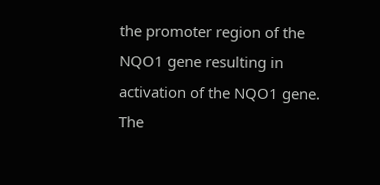the promoter region of the NQO1 gene resulting in activation of the NQO1 gene. The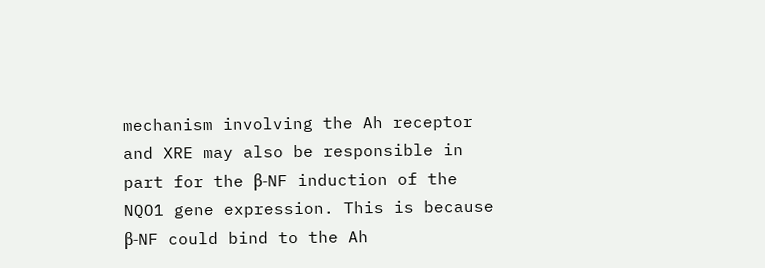mechanism involving the Ah receptor and XRE may also be responsible in part for the β-NF induction of the NQO1 gene expression. This is because β-NF could bind to the Ah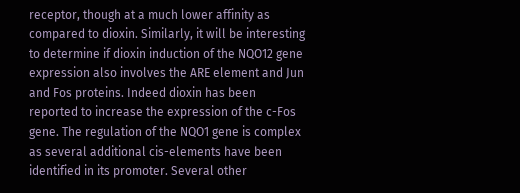receptor, though at a much lower affinity as compared to dioxin. Similarly, it will be interesting to determine if dioxin induction of the NQO12 gene expression also involves the ARE element and Jun and Fos proteins. Indeed dioxin has been reported to increase the expression of the c-Fos gene. The regulation of the NQO1 gene is complex as several additional cis-elements have been identified in its promoter. Several other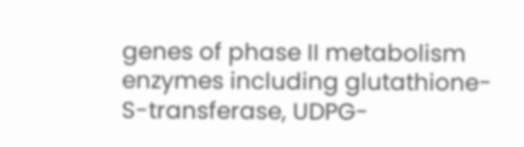genes of phase II metabolism enzymes including glutathione-S-transferase, UDPG-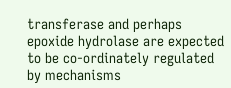transferase and perhaps epoxide hydrolase are expected to be co-ordinately regulated by mechanisms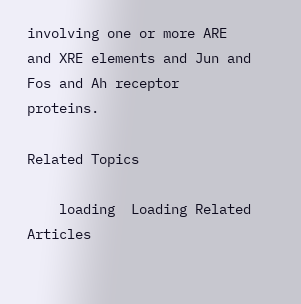involving one or more ARE and XRE elements and Jun and Fos and Ah receptor proteins.

Related Topics

    loading  Loading Related Articles